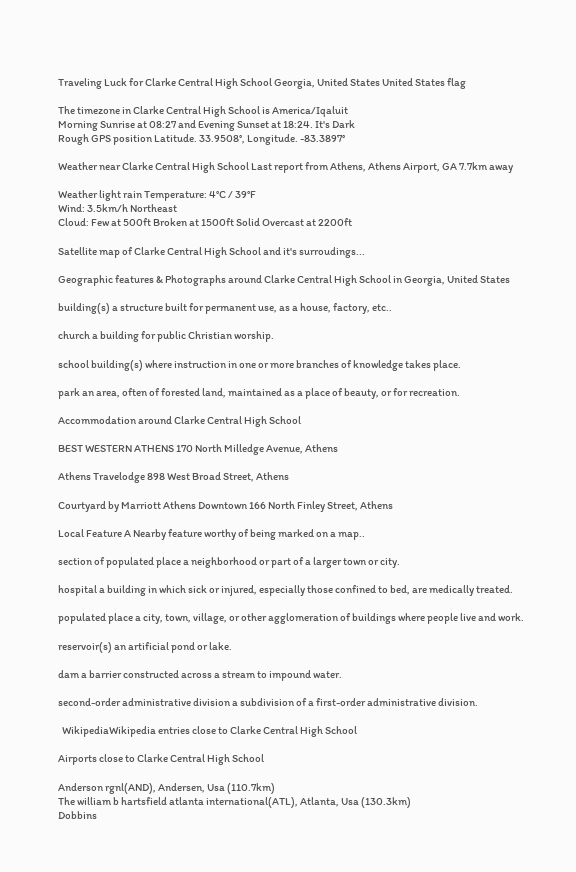Traveling Luck for Clarke Central High School Georgia, United States United States flag

The timezone in Clarke Central High School is America/Iqaluit
Morning Sunrise at 08:27 and Evening Sunset at 18:24. It's Dark
Rough GPS position Latitude. 33.9508°, Longitude. -83.3897°

Weather near Clarke Central High School Last report from Athens, Athens Airport, GA 7.7km away

Weather light rain Temperature: 4°C / 39°F
Wind: 3.5km/h Northeast
Cloud: Few at 500ft Broken at 1500ft Solid Overcast at 2200ft

Satellite map of Clarke Central High School and it's surroudings...

Geographic features & Photographs around Clarke Central High School in Georgia, United States

building(s) a structure built for permanent use, as a house, factory, etc..

church a building for public Christian worship.

school building(s) where instruction in one or more branches of knowledge takes place.

park an area, often of forested land, maintained as a place of beauty, or for recreation.

Accommodation around Clarke Central High School

BEST WESTERN ATHENS 170 North Milledge Avenue, Athens

Athens Travelodge 898 West Broad Street, Athens

Courtyard by Marriott Athens Downtown 166 North Finley Street, Athens

Local Feature A Nearby feature worthy of being marked on a map..

section of populated place a neighborhood or part of a larger town or city.

hospital a building in which sick or injured, especially those confined to bed, are medically treated.

populated place a city, town, village, or other agglomeration of buildings where people live and work.

reservoir(s) an artificial pond or lake.

dam a barrier constructed across a stream to impound water.

second-order administrative division a subdivision of a first-order administrative division.

  WikipediaWikipedia entries close to Clarke Central High School

Airports close to Clarke Central High School

Anderson rgnl(AND), Andersen, Usa (110.7km)
The william b hartsfield atlanta international(ATL), Atlanta, Usa (130.3km)
Dobbins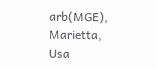arb(MGE), Marietta, Usa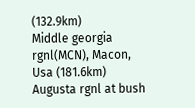(132.9km)
Middle georgia rgnl(MCN), Macon, Usa (181.6km)
Augusta rgnl at bush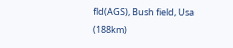fld(AGS), Bush field, Usa (188km)